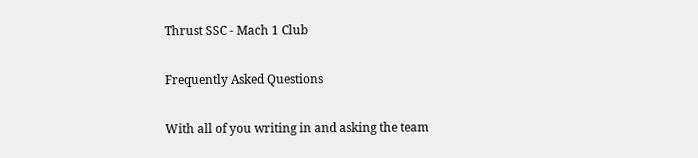Thrust SSC - Mach 1 Club

Frequently Asked Questions

With all of you writing in and asking the team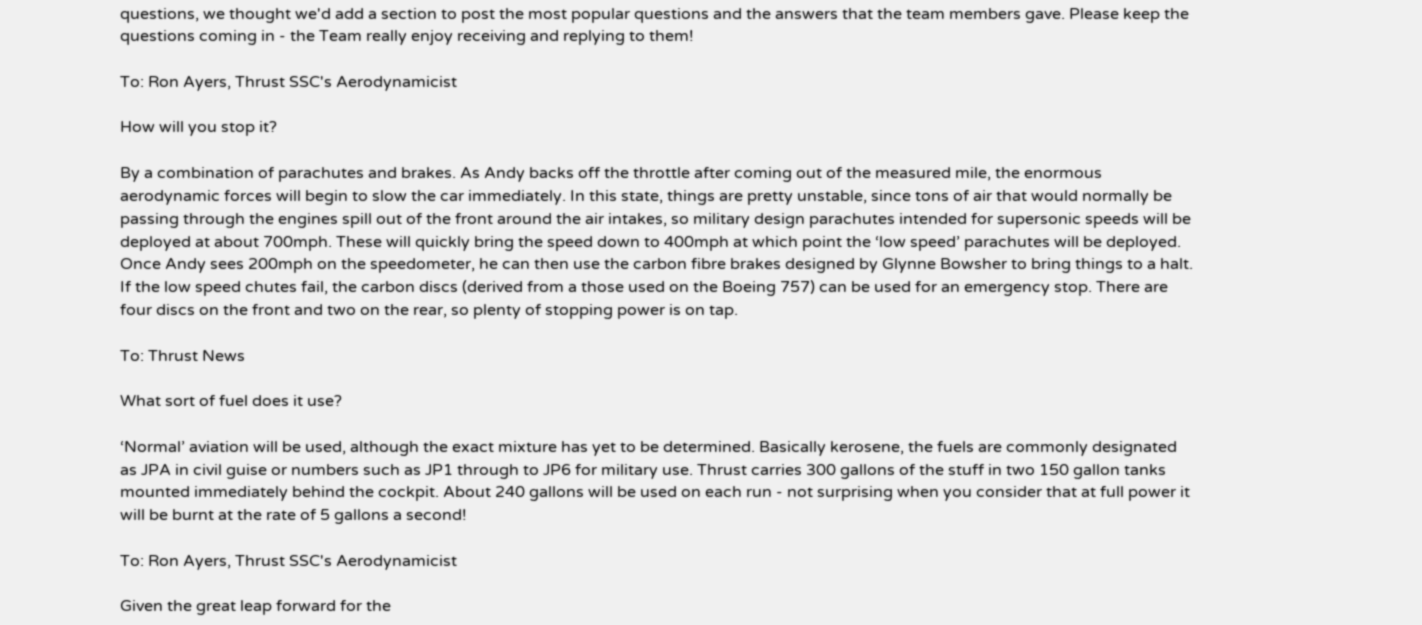questions, we thought we'd add a section to post the most popular questions and the answers that the team members gave. Please keep the questions coming in - the Team really enjoy receiving and replying to them!

To: Ron Ayers, Thrust SSC's Aerodynamicist

How will you stop it?

By a combination of parachutes and brakes. As Andy backs off the throttle after coming out of the measured mile, the enormous aerodynamic forces will begin to slow the car immediately. In this state, things are pretty unstable, since tons of air that would normally be passing through the engines spill out of the front around the air intakes, so military design parachutes intended for supersonic speeds will be deployed at about 700mph. These will quickly bring the speed down to 400mph at which point the ‘low speed’ parachutes will be deployed. Once Andy sees 200mph on the speedometer, he can then use the carbon fibre brakes designed by Glynne Bowsher to bring things to a halt. If the low speed chutes fail, the carbon discs (derived from a those used on the Boeing 757) can be used for an emergency stop. There are four discs on the front and two on the rear, so plenty of stopping power is on tap.

To: Thrust News

What sort of fuel does it use?

‘Normal’ aviation will be used, although the exact mixture has yet to be determined. Basically kerosene, the fuels are commonly designated as JPA in civil guise or numbers such as JP1 through to JP6 for military use. Thrust carries 300 gallons of the stuff in two 150 gallon tanks mounted immediately behind the cockpit. About 240 gallons will be used on each run - not surprising when you consider that at full power it will be burnt at the rate of 5 gallons a second!

To: Ron Ayers, Thrust SSC's Aerodynamicist

Given the great leap forward for the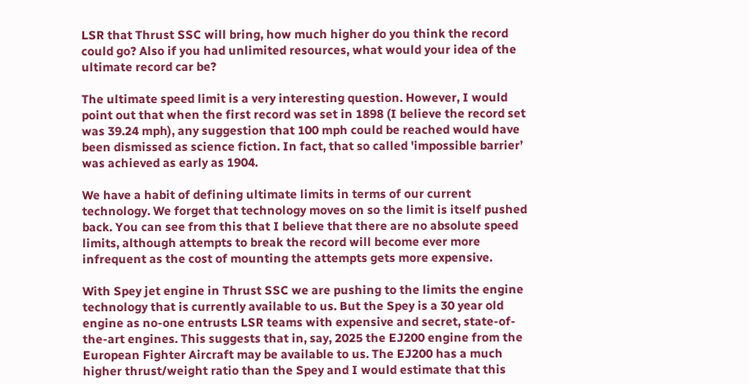LSR that Thrust SSC will bring, how much higher do you think the record could go? Also if you had unlimited resources, what would your idea of the ultimate record car be?

The ultimate speed limit is a very interesting question. However, I would point out that when the first record was set in 1898 (I believe the record set was 39.24 mph), any suggestion that 100 mph could be reached would have been dismissed as science fiction. In fact, that so called 'impossible barrier’ was achieved as early as 1904.

We have a habit of defining ultimate limits in terms of our current technology. We forget that technology moves on so the limit is itself pushed back. You can see from this that I believe that there are no absolute speed limits, although attempts to break the record will become ever more infrequent as the cost of mounting the attempts gets more expensive.

With Spey jet engine in Thrust SSC we are pushing to the limits the engine technology that is currently available to us. But the Spey is a 30 year old engine as no-one entrusts LSR teams with expensive and secret, state-of-the-art engines. This suggests that in, say, 2025 the EJ200 engine from the European Fighter Aircraft may be available to us. The EJ200 has a much higher thrust/weight ratio than the Spey and I would estimate that this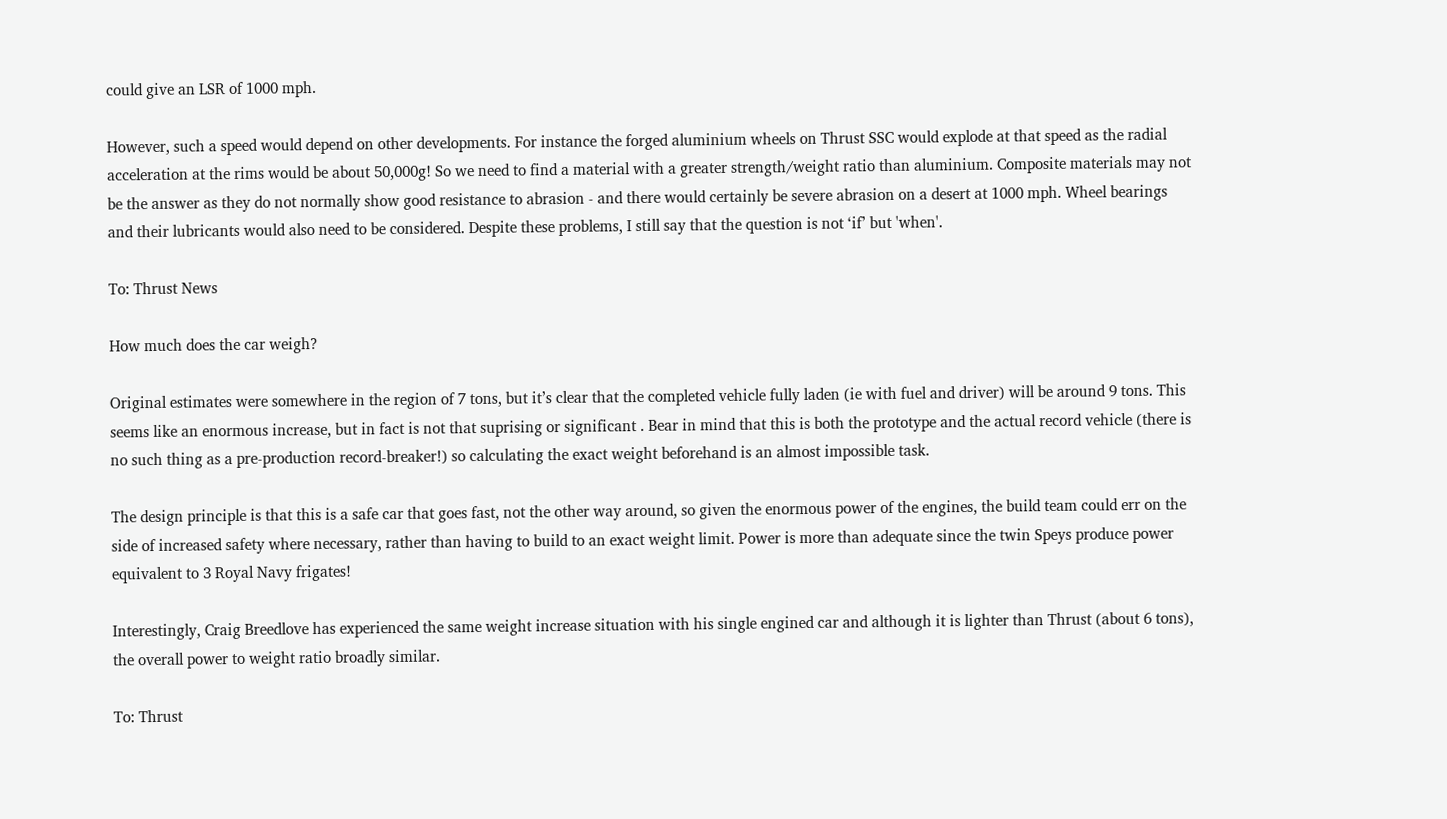could give an LSR of 1000 mph.

However, such a speed would depend on other developments. For instance the forged aluminium wheels on Thrust SSC would explode at that speed as the radial acceleration at the rims would be about 50,000g! So we need to find a material with a greater strength/weight ratio than aluminium. Composite materials may not be the answer as they do not normally show good resistance to abrasion - and there would certainly be severe abrasion on a desert at 1000 mph. Wheel bearings and their lubricants would also need to be considered. Despite these problems, I still say that the question is not ‘if’ but 'when'.

To: Thrust News

How much does the car weigh?

Original estimates were somewhere in the region of 7 tons, but it’s clear that the completed vehicle fully laden (ie with fuel and driver) will be around 9 tons. This seems like an enormous increase, but in fact is not that suprising or significant . Bear in mind that this is both the prototype and the actual record vehicle (there is no such thing as a pre-production record-breaker!) so calculating the exact weight beforehand is an almost impossible task.

The design principle is that this is a safe car that goes fast, not the other way around, so given the enormous power of the engines, the build team could err on the side of increased safety where necessary, rather than having to build to an exact weight limit. Power is more than adequate since the twin Speys produce power equivalent to 3 Royal Navy frigates!

Interestingly, Craig Breedlove has experienced the same weight increase situation with his single engined car and although it is lighter than Thrust (about 6 tons), the overall power to weight ratio broadly similar.

To: Thrust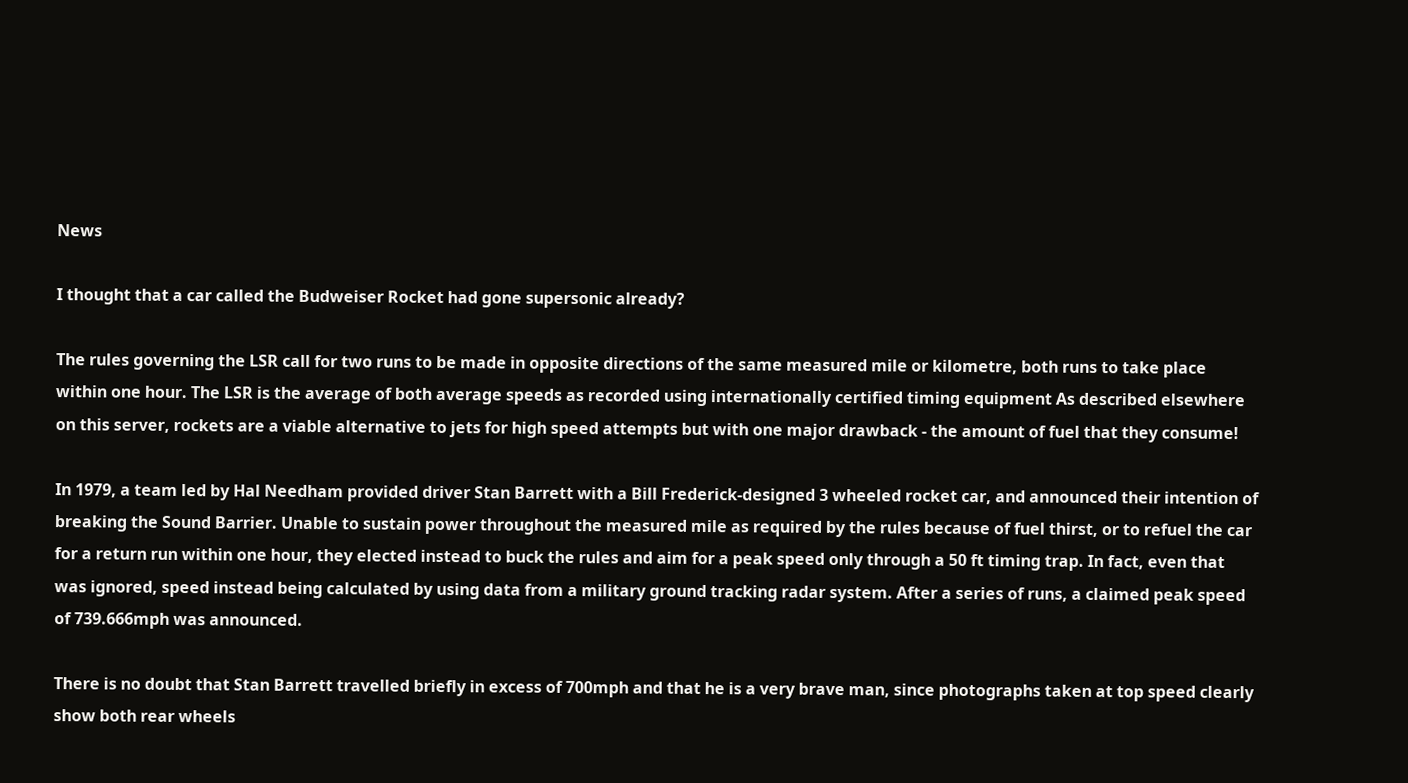News

I thought that a car called the Budweiser Rocket had gone supersonic already?

The rules governing the LSR call for two runs to be made in opposite directions of the same measured mile or kilometre, both runs to take place within one hour. The LSR is the average of both average speeds as recorded using internationally certified timing equipment As described elsewhere on this server, rockets are a viable alternative to jets for high speed attempts but with one major drawback - the amount of fuel that they consume!

In 1979, a team led by Hal Needham provided driver Stan Barrett with a Bill Frederick-designed 3 wheeled rocket car, and announced their intention of breaking the Sound Barrier. Unable to sustain power throughout the measured mile as required by the rules because of fuel thirst, or to refuel the car for a return run within one hour, they elected instead to buck the rules and aim for a peak speed only through a 50 ft timing trap. In fact, even that was ignored, speed instead being calculated by using data from a military ground tracking radar system. After a series of runs, a claimed peak speed of 739.666mph was announced.

There is no doubt that Stan Barrett travelled briefly in excess of 700mph and that he is a very brave man, since photographs taken at top speed clearly show both rear wheels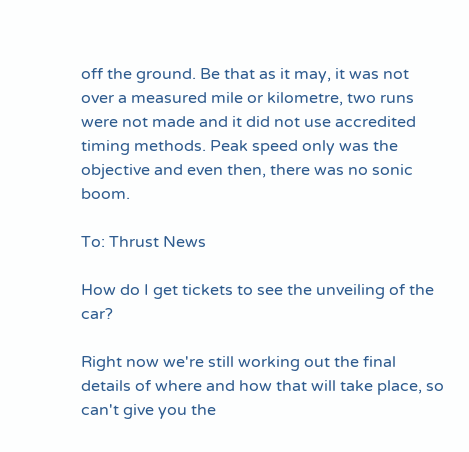off the ground. Be that as it may, it was not over a measured mile or kilometre, two runs were not made and it did not use accredited timing methods. Peak speed only was the objective and even then, there was no sonic boom.

To: Thrust News

How do I get tickets to see the unveiling of the car?

Right now we're still working out the final details of where and how that will take place, so can't give you the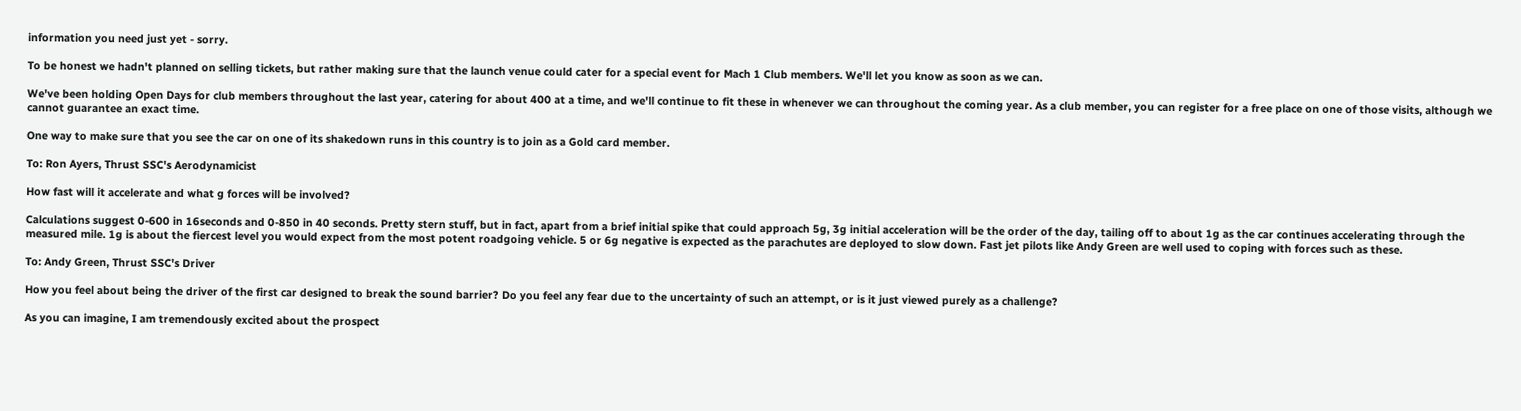information you need just yet - sorry.

To be honest we hadn't planned on selling tickets, but rather making sure that the launch venue could cater for a special event for Mach 1 Club members. We'll let you know as soon as we can.

We've been holding Open Days for club members throughout the last year, catering for about 400 at a time, and we'll continue to fit these in whenever we can throughout the coming year. As a club member, you can register for a free place on one of those visits, although we cannot guarantee an exact time.

One way to make sure that you see the car on one of its shakedown runs in this country is to join as a Gold card member.

To: Ron Ayers, Thrust SSC's Aerodynamicist

How fast will it accelerate and what g forces will be involved?

Calculations suggest 0-600 in 16seconds and 0-850 in 40 seconds. Pretty stern stuff, but in fact, apart from a brief initial spike that could approach 5g, 3g initial acceleration will be the order of the day, tailing off to about 1g as the car continues accelerating through the measured mile. 1g is about the fiercest level you would expect from the most potent roadgoing vehicle. 5 or 6g negative is expected as the parachutes are deployed to slow down. Fast jet pilots like Andy Green are well used to coping with forces such as these.

To: Andy Green, Thrust SSC's Driver

How you feel about being the driver of the first car designed to break the sound barrier? Do you feel any fear due to the uncertainty of such an attempt, or is it just viewed purely as a challenge?

As you can imagine, I am tremendously excited about the prospect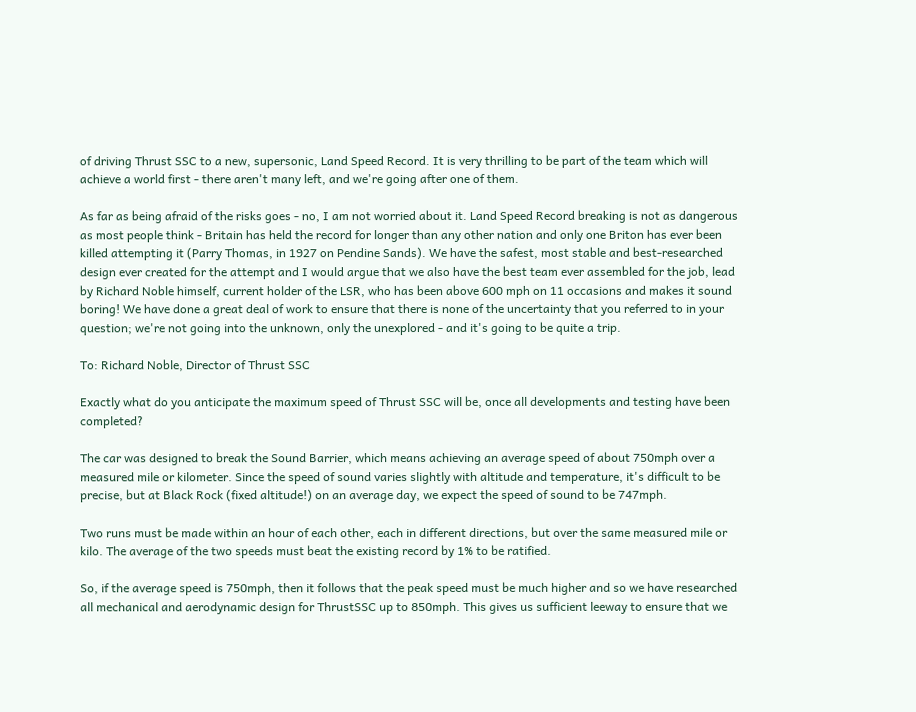of driving Thrust SSC to a new, supersonic, Land Speed Record. It is very thrilling to be part of the team which will achieve a world first - there aren't many left, and we're going after one of them.

As far as being afraid of the risks goes - no, I am not worried about it. Land Speed Record breaking is not as dangerous as most people think - Britain has held the record for longer than any other nation and only one Briton has ever been killed attempting it (Parry Thomas, in 1927 on Pendine Sands). We have the safest, most stable and best-researched design ever created for the attempt and I would argue that we also have the best team ever assembled for the job, lead by Richard Noble himself, current holder of the LSR, who has been above 600 mph on 11 occasions and makes it sound boring! We have done a great deal of work to ensure that there is none of the uncertainty that you referred to in your question; we're not going into the unknown, only the unexplored - and it's going to be quite a trip.

To: Richard Noble, Director of Thrust SSC

Exactly what do you anticipate the maximum speed of Thrust SSC will be, once all developments and testing have been completed?

The car was designed to break the Sound Barrier, which means achieving an average speed of about 750mph over a measured mile or kilometer. Since the speed of sound varies slightly with altitude and temperature, it's difficult to be precise, but at Black Rock (fixed altitude!) on an average day, we expect the speed of sound to be 747mph.

Two runs must be made within an hour of each other, each in different directions, but over the same measured mile or kilo. The average of the two speeds must beat the existing record by 1% to be ratified.

So, if the average speed is 750mph, then it follows that the peak speed must be much higher and so we have researched all mechanical and aerodynamic design for ThrustSSC up to 850mph. This gives us sufficient leeway to ensure that we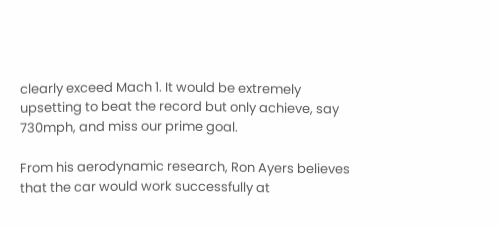clearly exceed Mach 1. It would be extremely upsetting to beat the record but only achieve, say 730mph, and miss our prime goal.

From his aerodynamic research, Ron Ayers believes that the car would work successfully at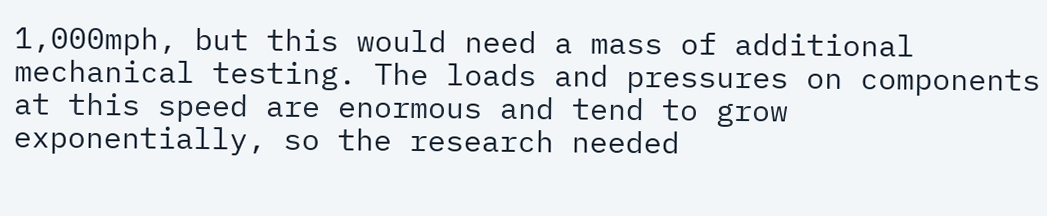1,000mph, but this would need a mass of additional mechanical testing. The loads and pressures on components at this speed are enormous and tend to grow exponentially, so the research needed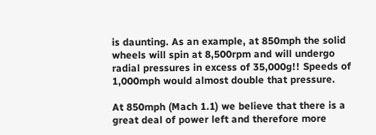is daunting. As an example, at 850mph the solid wheels will spin at 8,500rpm and will undergo radial pressures in excess of 35,000g!! Speeds of 1,000mph would almost double that pressure.

At 850mph (Mach 1.1) we believe that there is a great deal of power left and therefore more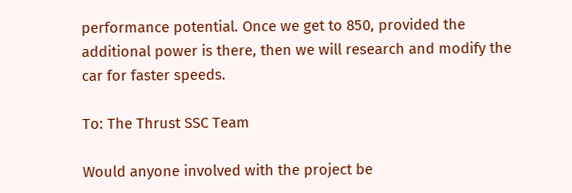performance potential. Once we get to 850, provided the additional power is there, then we will research and modify the car for faster speeds.

To: The Thrust SSC Team

Would anyone involved with the project be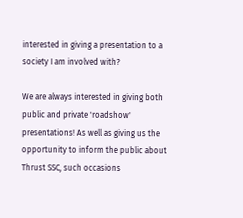interested in giving a presentation to a society I am involved with?

We are always interested in giving both public and private 'roadshow' presentations! As well as giving us the opportunity to inform the public about Thrust SSC, such occasions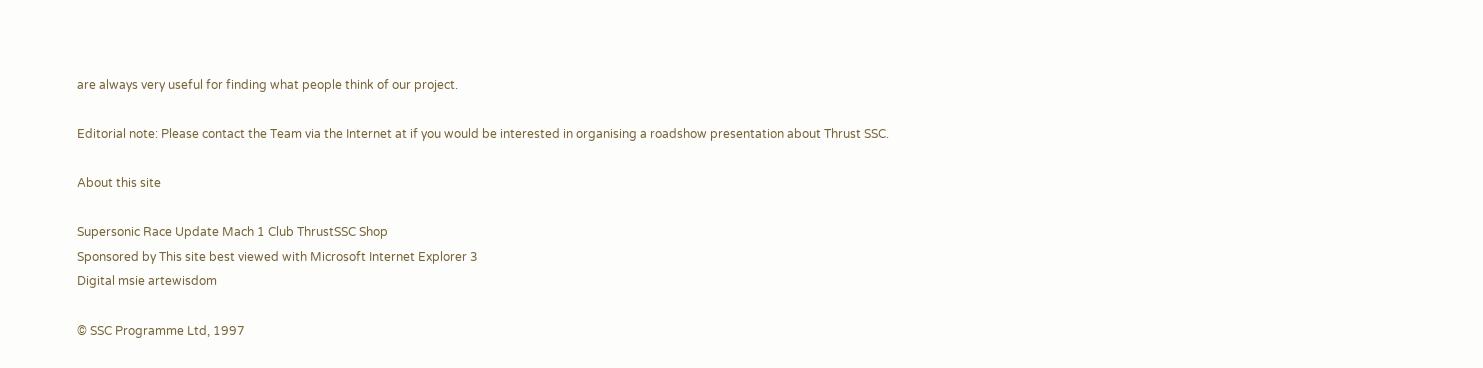are always very useful for finding what people think of our project.

Editorial note: Please contact the Team via the Internet at if you would be interested in organising a roadshow presentation about Thrust SSC.

About this site

Supersonic Race Update Mach 1 Club ThrustSSC Shop
Sponsored by This site best viewed with Microsoft Internet Explorer 3
Digital msie artewisdom

© SSC Programme Ltd, 1997